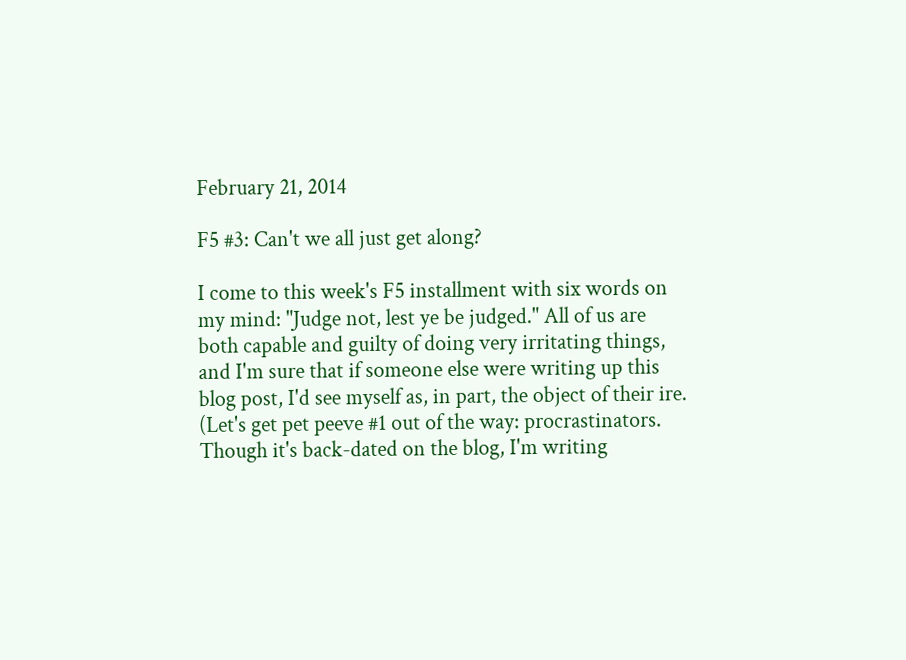February 21, 2014

F5 #3: Can't we all just get along?

I come to this week's F5 installment with six words on my mind: "Judge not, lest ye be judged." All of us are both capable and guilty of doing very irritating things, and I'm sure that if someone else were writing up this blog post, I'd see myself as, in part, the object of their ire. (Let's get pet peeve #1 out of the way: procrastinators. Though it's back-dated on the blog, I'm writing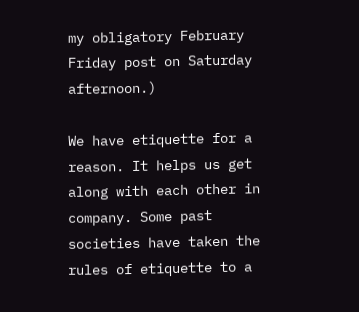my obligatory February Friday post on Saturday afternoon.)

We have etiquette for a reason. It helps us get along with each other in company. Some past societies have taken the rules of etiquette to a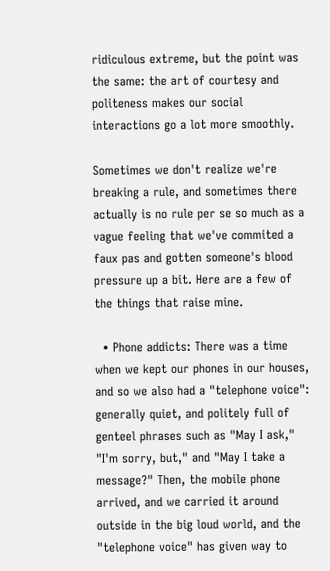ridiculous extreme, but the point was the same: the art of courtesy and politeness makes our social interactions go a lot more smoothly.

Sometimes we don't realize we're breaking a rule, and sometimes there actually is no rule per se so much as a vague feeling that we've commited a faux pas and gotten someone's blood pressure up a bit. Here are a few of the things that raise mine.

  • Phone addicts: There was a time when we kept our phones in our houses, and so we also had a "telephone voice": generally quiet, and politely full of genteel phrases such as "May I ask," "I'm sorry, but," and "May I take a message?" Then, the mobile phone arrived, and we carried it around outside in the big loud world, and the "telephone voice" has given way to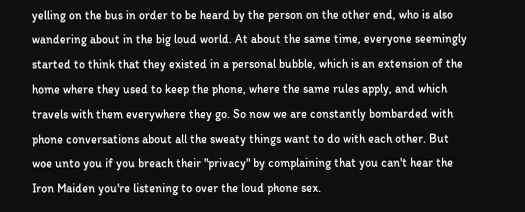yelling on the bus in order to be heard by the person on the other end, who is also wandering about in the big loud world. At about the same time, everyone seemingly started to think that they existed in a personal bubble, which is an extension of the home where they used to keep the phone, where the same rules apply, and which travels with them everywhere they go. So now we are constantly bombarded with phone conversations about all the sweaty things want to do with each other. But woe unto you if you breach their "privacy" by complaining that you can't hear the Iron Maiden you're listening to over the loud phone sex.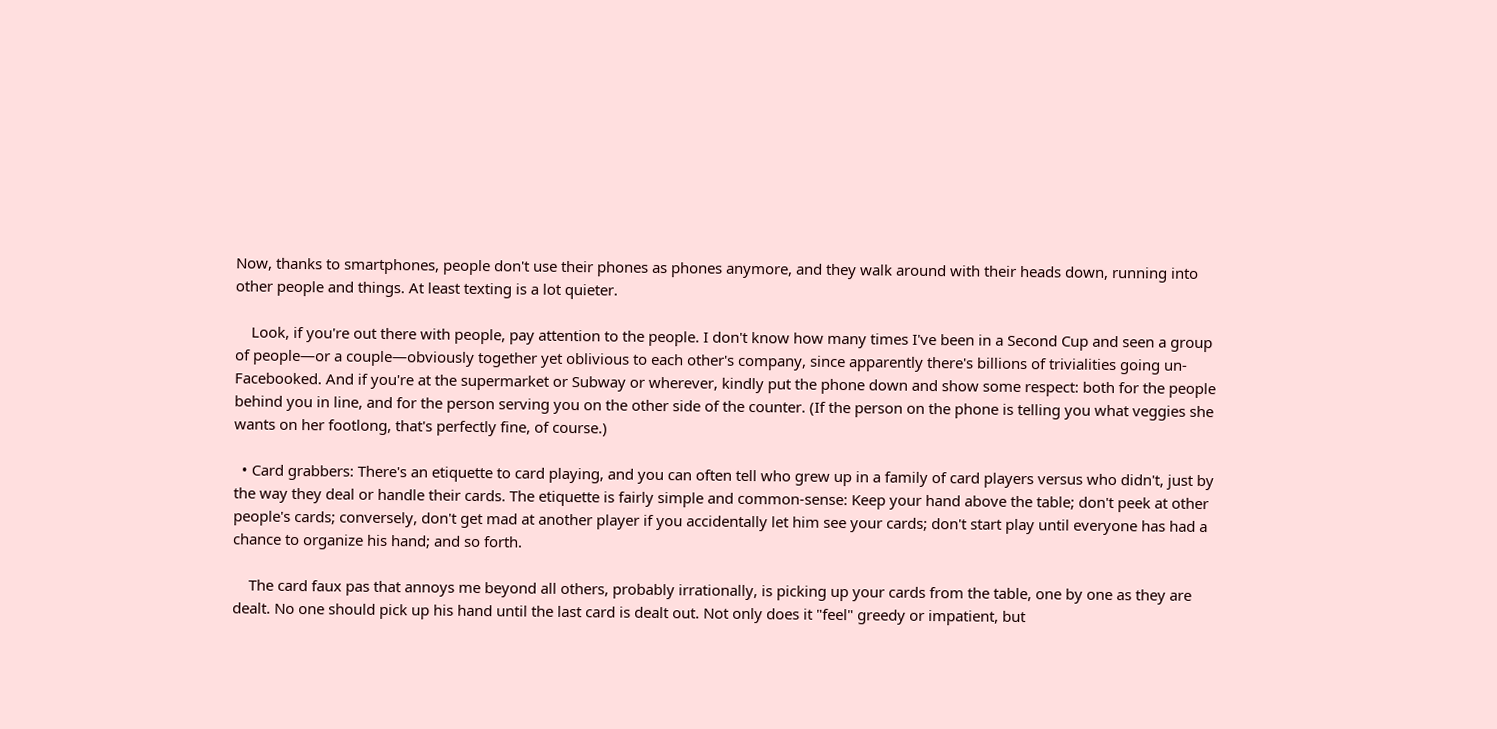Now, thanks to smartphones, people don't use their phones as phones anymore, and they walk around with their heads down, running into other people and things. At least texting is a lot quieter.

    Look, if you're out there with people, pay attention to the people. I don't know how many times I've been in a Second Cup and seen a group of people—or a couple—obviously together yet oblivious to each other's company, since apparently there's billions of trivialities going un-Facebooked. And if you're at the supermarket or Subway or wherever, kindly put the phone down and show some respect: both for the people behind you in line, and for the person serving you on the other side of the counter. (If the person on the phone is telling you what veggies she wants on her footlong, that's perfectly fine, of course.)

  • Card grabbers: There's an etiquette to card playing, and you can often tell who grew up in a family of card players versus who didn't, just by the way they deal or handle their cards. The etiquette is fairly simple and common-sense: Keep your hand above the table; don't peek at other people's cards; conversely, don't get mad at another player if you accidentally let him see your cards; don't start play until everyone has had a chance to organize his hand; and so forth.

    The card faux pas that annoys me beyond all others, probably irrationally, is picking up your cards from the table, one by one as they are dealt. No one should pick up his hand until the last card is dealt out. Not only does it "feel" greedy or impatient, but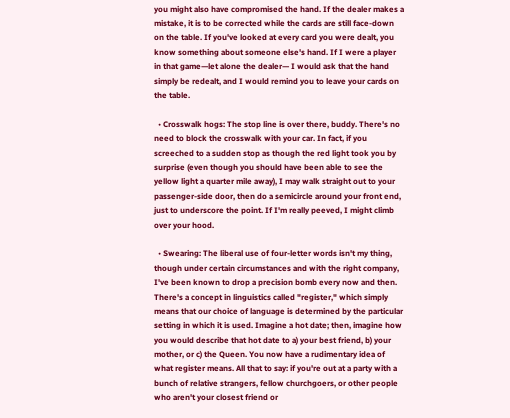you might also have compromised the hand. If the dealer makes a mistake, it is to be corrected while the cards are still face-down on the table. If you've looked at every card you were dealt, you know something about someone else's hand. If I were a player in that game—let alone the dealer— I would ask that the hand simply be redealt, and I would remind you to leave your cards on the table.

  • Crosswalk hogs: The stop line is over there, buddy. There's no need to block the crosswalk with your car. In fact, if you screeched to a sudden stop as though the red light took you by surprise (even though you should have been able to see the yellow light a quarter mile away), I may walk straight out to your passenger-side door, then do a semicircle around your front end, just to underscore the point. If I'm really peeved, I might climb over your hood.

  • Swearing: The liberal use of four-letter words isn't my thing, though under certain circumstances and with the right company, I've been known to drop a precision bomb every now and then. There's a concept in linguistics called "register," which simply means that our choice of language is determined by the particular setting in which it is used. Imagine a hot date; then, imagine how you would describe that hot date to a) your best friend, b) your mother, or c) the Queen. You now have a rudimentary idea of what register means. All that to say: if you're out at a party with a bunch of relative strangers, fellow churchgoers, or other people who aren't your closest friend or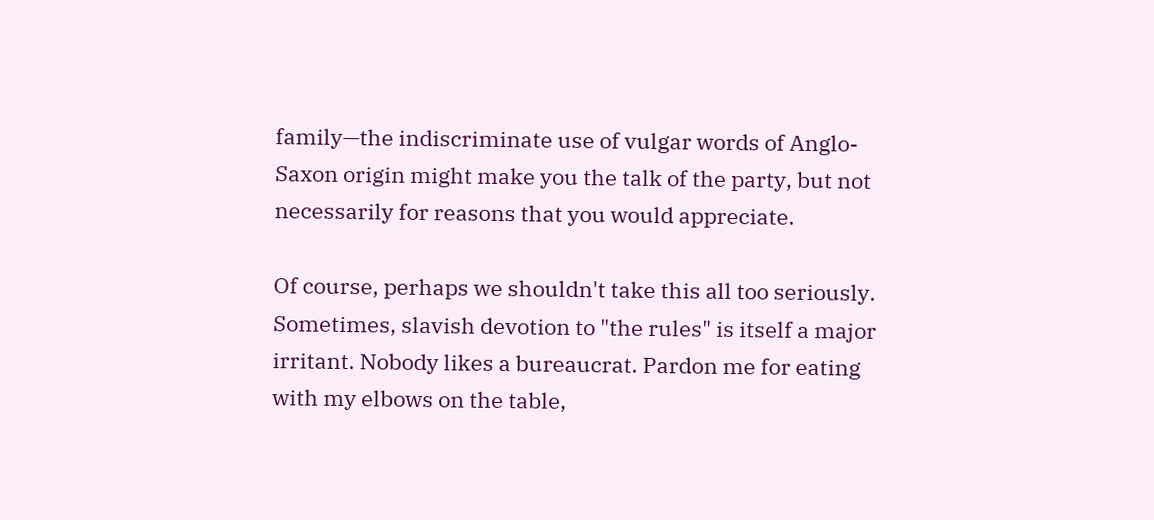family—the indiscriminate use of vulgar words of Anglo-Saxon origin might make you the talk of the party, but not necessarily for reasons that you would appreciate.

Of course, perhaps we shouldn't take this all too seriously. Sometimes, slavish devotion to "the rules" is itself a major irritant. Nobody likes a bureaucrat. Pardon me for eating with my elbows on the table,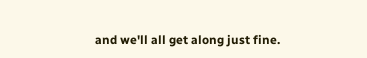and we'll all get along just fine.